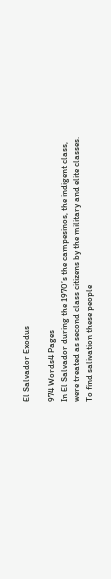El Salvador Exodus

974 Words4 Pages
In El Salvador during the 1970’s the campesinos, the indigent class, were treated as second class citizens by the military and elite classes. To find salivation these people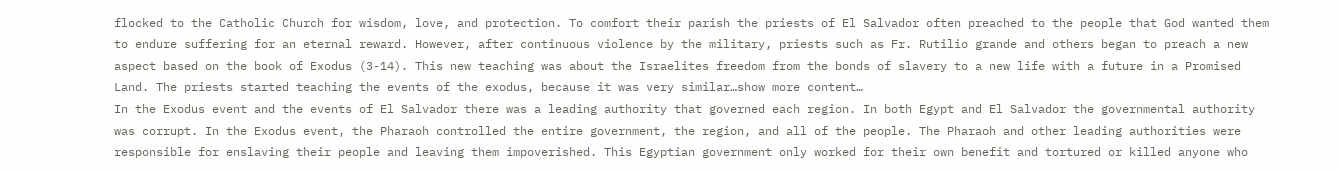flocked to the Catholic Church for wisdom, love, and protection. To comfort their parish the priests of El Salvador often preached to the people that God wanted them to endure suffering for an eternal reward. However, after continuous violence by the military, priests such as Fr. Rutilio grande and others began to preach a new aspect based on the book of Exodus (3-14). This new teaching was about the Israelites freedom from the bonds of slavery to a new life with a future in a Promised Land. The priests started teaching the events of the exodus, because it was very similar…show more content…
In the Exodus event and the events of El Salvador there was a leading authority that governed each region. In both Egypt and El Salvador the governmental authority was corrupt. In the Exodus event, the Pharaoh controlled the entire government, the region, and all of the people. The Pharaoh and other leading authorities were responsible for enslaving their people and leaving them impoverished. This Egyptian government only worked for their own benefit and tortured or killed anyone who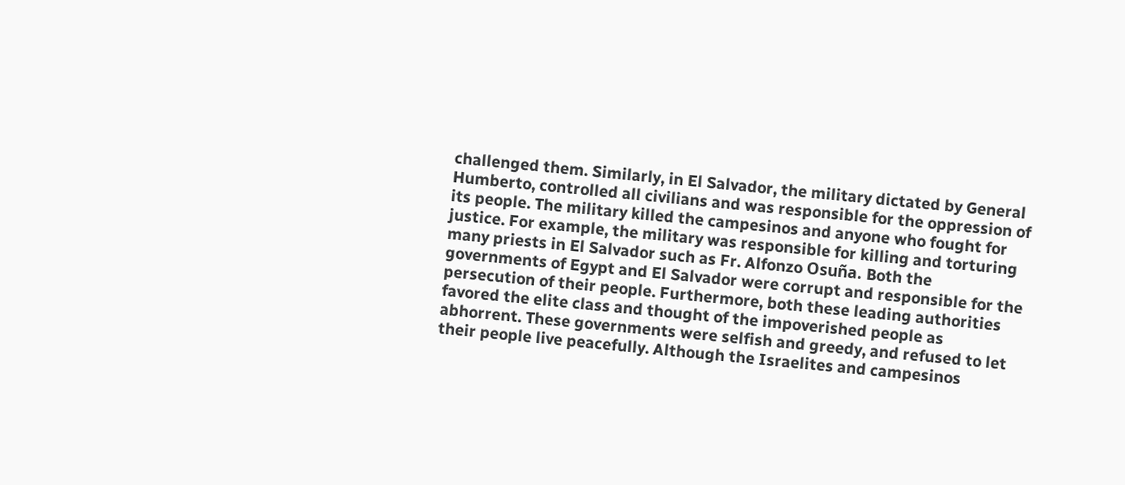challenged them. Similarly, in El Salvador, the military dictated by General Humberto, controlled all civilians and was responsible for the oppression of its people. The military killed the campesinos and anyone who fought for justice. For example, the military was responsible for killing and torturing many priests in El Salvador such as Fr. Alfonzo Osuña. Both the governments of Egypt and El Salvador were corrupt and responsible for the persecution of their people. Furthermore, both these leading authorities favored the elite class and thought of the impoverished people as abhorrent. These governments were selfish and greedy, and refused to let their people live peacefully. Although the Israelites and campesinos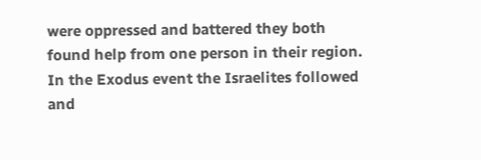were oppressed and battered they both found help from one person in their region. In the Exodus event the Israelites followed and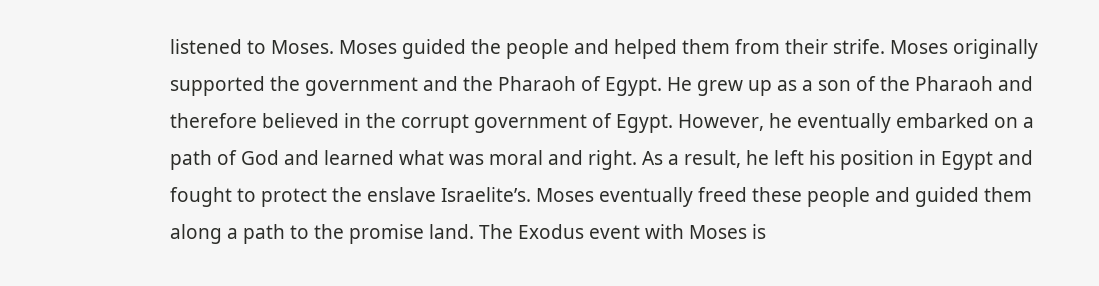listened to Moses. Moses guided the people and helped them from their strife. Moses originally supported the government and the Pharaoh of Egypt. He grew up as a son of the Pharaoh and therefore believed in the corrupt government of Egypt. However, he eventually embarked on a path of God and learned what was moral and right. As a result, he left his position in Egypt and fought to protect the enslave Israelite’s. Moses eventually freed these people and guided them along a path to the promise land. The Exodus event with Moses is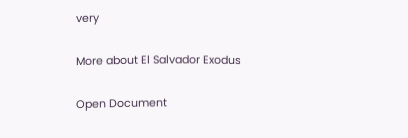very

More about El Salvador Exodus

Open Document